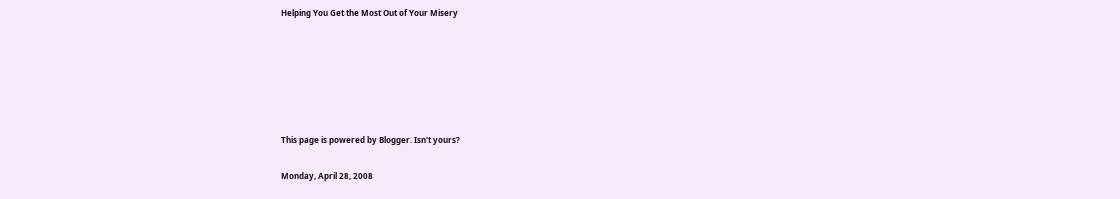Helping You Get the Most Out of Your Misery






This page is powered by Blogger. Isn't yours?

Monday, April 28, 2008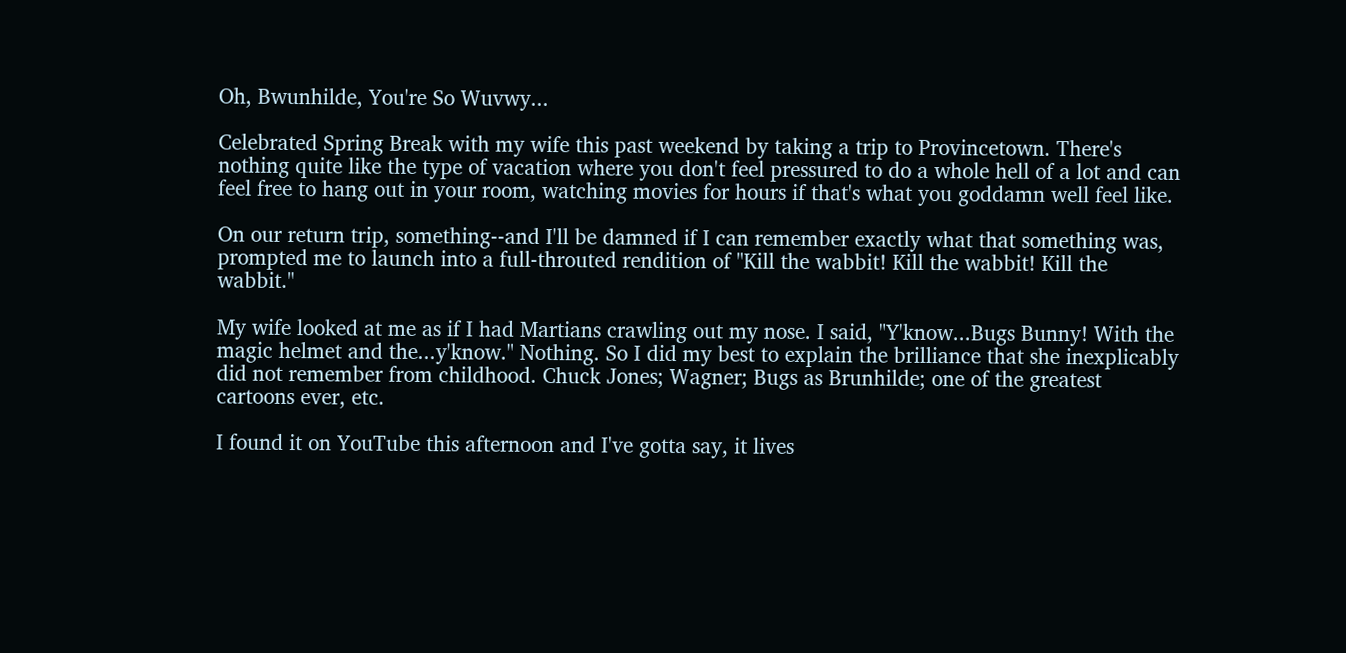Oh, Bwunhilde, You're So Wuvwy...

Celebrated Spring Break with my wife this past weekend by taking a trip to Provincetown. There's nothing quite like the type of vacation where you don't feel pressured to do a whole hell of a lot and can feel free to hang out in your room, watching movies for hours if that's what you goddamn well feel like.

On our return trip, something--and I'll be damned if I can remember exactly what that something was, prompted me to launch into a full-throuted rendition of "Kill the wabbit! Kill the wabbit! Kill the wabbit."

My wife looked at me as if I had Martians crawling out my nose. I said, "Y'know...Bugs Bunny! With the magic helmet and the...y'know." Nothing. So I did my best to explain the brilliance that she inexplicably did not remember from childhood. Chuck Jones; Wagner; Bugs as Brunhilde; one of the greatest cartoons ever, etc.

I found it on YouTube this afternoon and I've gotta say, it lives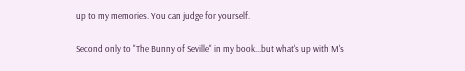up to my memories. You can judge for yourself.

Second only to "The Bunny of Seville" in my book...but what's up with M's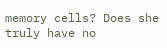memory cells? Does she truly have no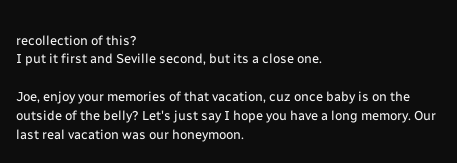recollection of this?
I put it first and Seville second, but its a close one.

Joe, enjoy your memories of that vacation, cuz once baby is on the outside of the belly? Let's just say I hope you have a long memory. Our last real vacation was our honeymoon.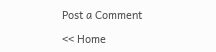Post a Comment

<< Home